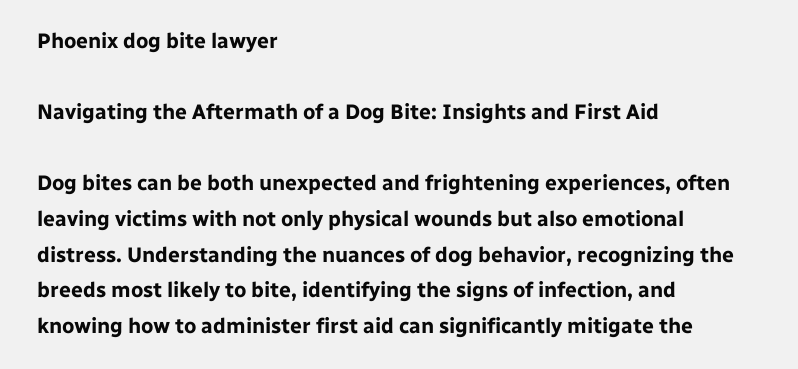Phoenix dog bite lawyer

Navigating the Aftermath of a Dog Bite: Insights and First Aid

Dog bites can be both unexpected and frightening experiences, often leaving victims with not only physical wounds but also emotional distress. Understanding the nuances of dog behavior, recognizing the breeds most likely to bite, identifying the signs of infection, and knowing how to administer first aid can significantly mitigate the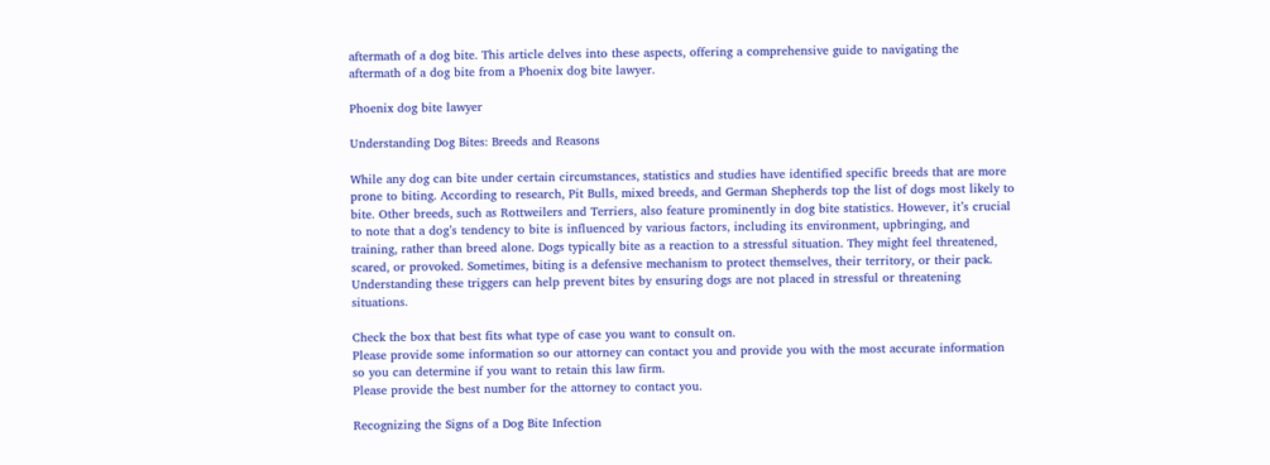aftermath of a dog bite. This article delves into these aspects, offering a comprehensive guide to navigating the aftermath of a dog bite from a Phoenix dog bite lawyer.

Phoenix dog bite lawyer

Understanding Dog Bites: Breeds and Reasons

While any dog can bite under certain circumstances, statistics and studies have identified specific breeds that are more prone to biting. According to research, Pit Bulls, mixed breeds, and German Shepherds top the list of dogs most likely to bite. Other breeds, such as Rottweilers and Terriers, also feature prominently in dog bite statistics. However, it’s crucial to note that a dog’s tendency to bite is influenced by various factors, including its environment, upbringing, and training, rather than breed alone. Dogs typically bite as a reaction to a stressful situation. They might feel threatened, scared, or provoked. Sometimes, biting is a defensive mechanism to protect themselves, their territory, or their pack. Understanding these triggers can help prevent bites by ensuring dogs are not placed in stressful or threatening situations.

Check the box that best fits what type of case you want to consult on.
Please provide some information so our attorney can contact you and provide you with the most accurate information so you can determine if you want to retain this law firm.
Please provide the best number for the attorney to contact you.

Recognizing the Signs of a Dog Bite Infection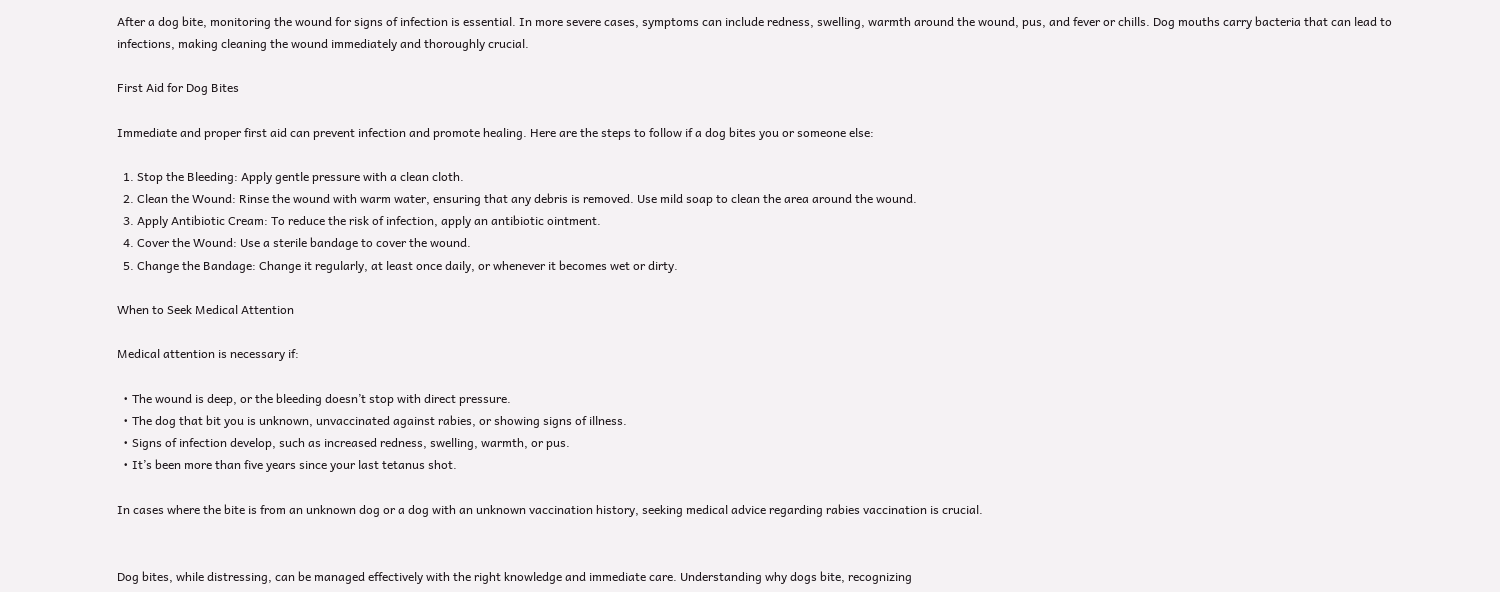After a dog bite, monitoring the wound for signs of infection is essential. In more severe cases, symptoms can include redness, swelling, warmth around the wound, pus, and fever or chills. Dog mouths carry bacteria that can lead to infections, making cleaning the wound immediately and thoroughly crucial.

First Aid for Dog Bites

Immediate and proper first aid can prevent infection and promote healing. Here are the steps to follow if a dog bites you or someone else:

  1. Stop the Bleeding: Apply gentle pressure with a clean cloth.
  2. Clean the Wound: Rinse the wound with warm water, ensuring that any debris is removed. Use mild soap to clean the area around the wound.
  3. Apply Antibiotic Cream: To reduce the risk of infection, apply an antibiotic ointment.
  4. Cover the Wound: Use a sterile bandage to cover the wound.
  5. Change the Bandage: Change it regularly, at least once daily, or whenever it becomes wet or dirty.

When to Seek Medical Attention

Medical attention is necessary if:

  • The wound is deep, or the bleeding doesn’t stop with direct pressure.
  • The dog that bit you is unknown, unvaccinated against rabies, or showing signs of illness.
  • Signs of infection develop, such as increased redness, swelling, warmth, or pus.
  • It’s been more than five years since your last tetanus shot.

In cases where the bite is from an unknown dog or a dog with an unknown vaccination history, seeking medical advice regarding rabies vaccination is crucial.


Dog bites, while distressing, can be managed effectively with the right knowledge and immediate care. Understanding why dogs bite, recognizing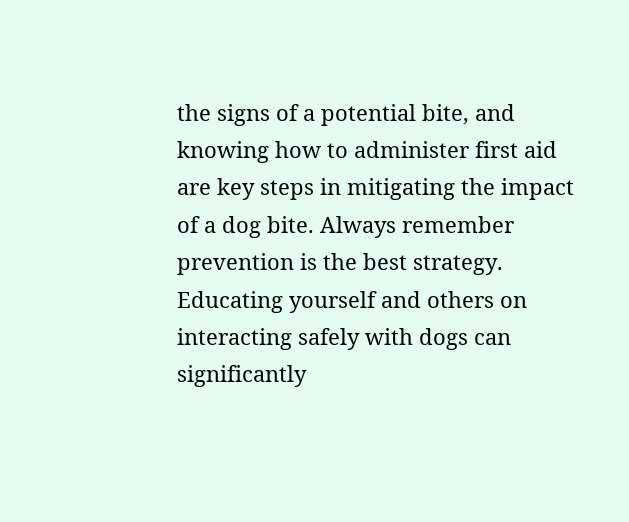the signs of a potential bite, and knowing how to administer first aid are key steps in mitigating the impact of a dog bite. Always remember prevention is the best strategy. Educating yourself and others on interacting safely with dogs can significantly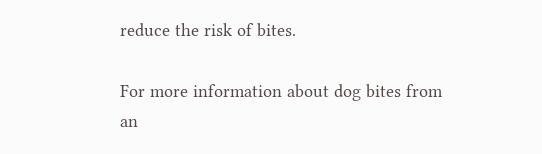reduce the risk of bites.

For more information about dog bites from an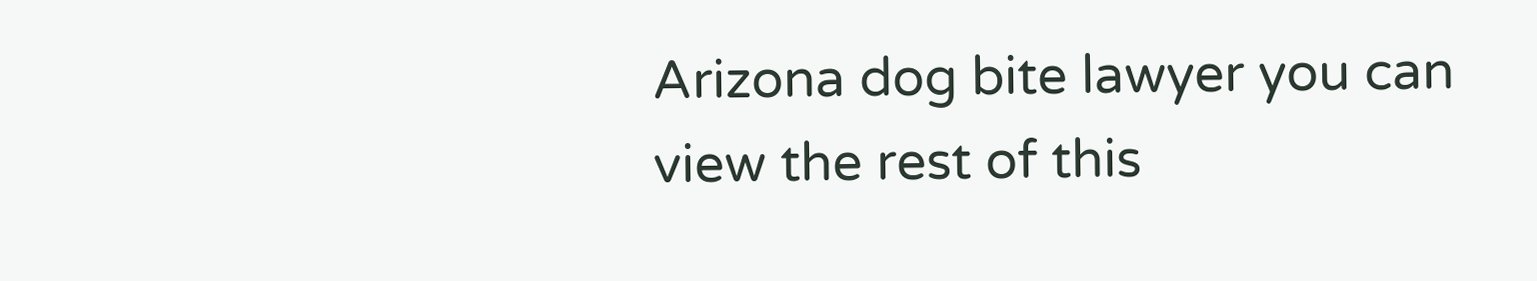Arizona dog bite lawyer you can view the rest of this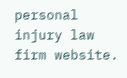personal injury law firm website.